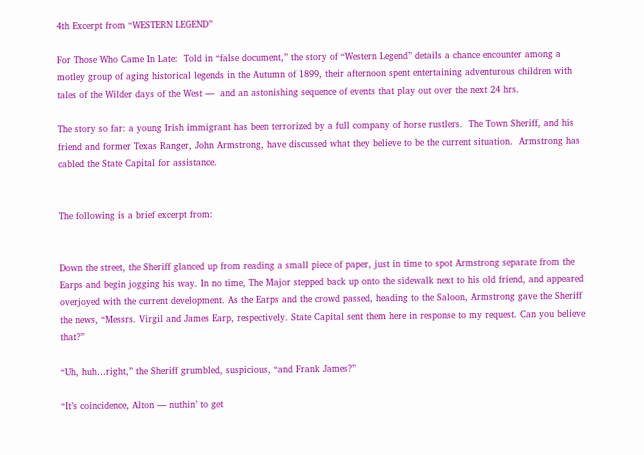4th Excerpt from “WESTERN LEGEND”

For Those Who Came In Late:  Told in “false document,” the story of “Western Legend” details a chance encounter among a motley group of aging historical legends in the Autumn of 1899, their afternoon spent entertaining adventurous children with tales of the Wilder days of the West —  and an astonishing sequence of events that play out over the next 24 hrs.

The story so far: a young Irish immigrant has been terrorized by a full company of horse rustlers.  The Town Sheriff, and his friend and former Texas Ranger, John Armstrong, have discussed what they believe to be the current situation.  Armstrong has cabled the State Capital for assistance.


The following is a brief excerpt from:


Down the street, the Sheriff glanced up from reading a small piece of paper, just in time to spot Armstrong separate from the Earps and begin jogging his way. In no time, The Major stepped back up onto the sidewalk next to his old friend, and appeared overjoyed with the current development. As the Earps and the crowd passed, heading to the Saloon, Armstrong gave the Sheriff the news, “Messrs. Virgil and James Earp, respectively. State Capital sent them here in response to my request. Can you believe that?”

“Uh, huh…right,” the Sheriff grumbled, suspicious, “and Frank James?”

“It’s coincidence, Alton — nuthin’ to get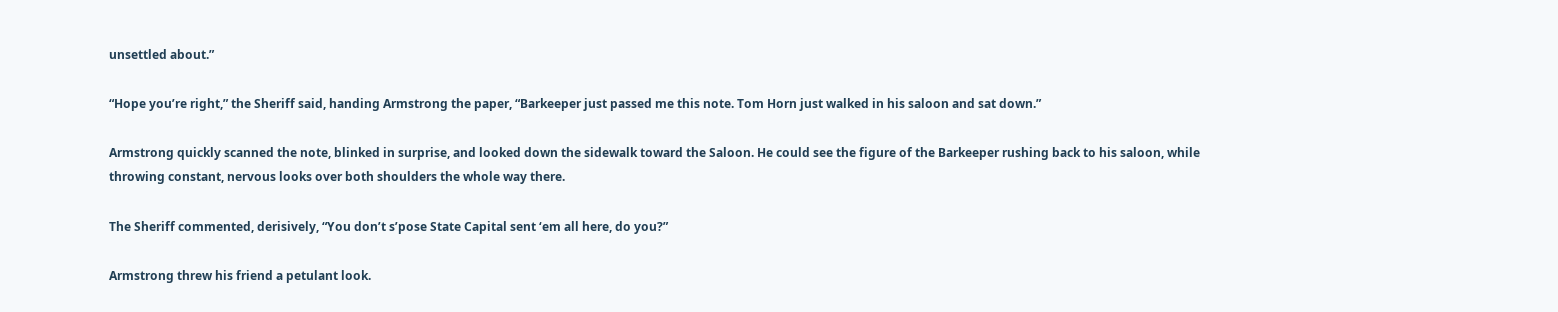unsettled about.”

“Hope you’re right,” the Sheriff said, handing Armstrong the paper, “Barkeeper just passed me this note. Tom Horn just walked in his saloon and sat down.”

Armstrong quickly scanned the note, blinked in surprise, and looked down the sidewalk toward the Saloon. He could see the figure of the Barkeeper rushing back to his saloon, while throwing constant, nervous looks over both shoulders the whole way there.

The Sheriff commented, derisively, “You don’t s’pose State Capital sent ‘em all here, do you?”

Armstrong threw his friend a petulant look.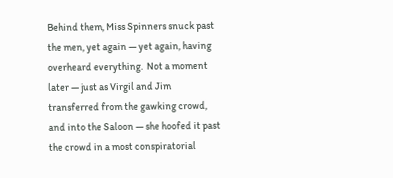Behind them, Miss Spinners snuck past the men, yet again — yet again, having overheard everything.  Not a moment later — just as Virgil and Jim transferred from the gawking crowd, and into the Saloon — she hoofed it past the crowd in a most conspiratorial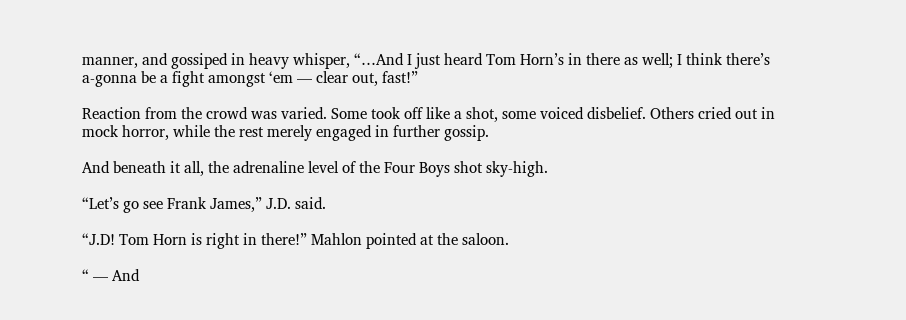manner, and gossiped in heavy whisper, “…And I just heard Tom Horn’s in there as well; I think there’s a-gonna be a fight amongst ‘em — clear out, fast!”

Reaction from the crowd was varied. Some took off like a shot, some voiced disbelief. Others cried out in mock horror, while the rest merely engaged in further gossip.

And beneath it all, the adrenaline level of the Four Boys shot sky-high.

“Let’s go see Frank James,” J.D. said.

“J.D! Tom Horn is right in there!” Mahlon pointed at the saloon.

“ — And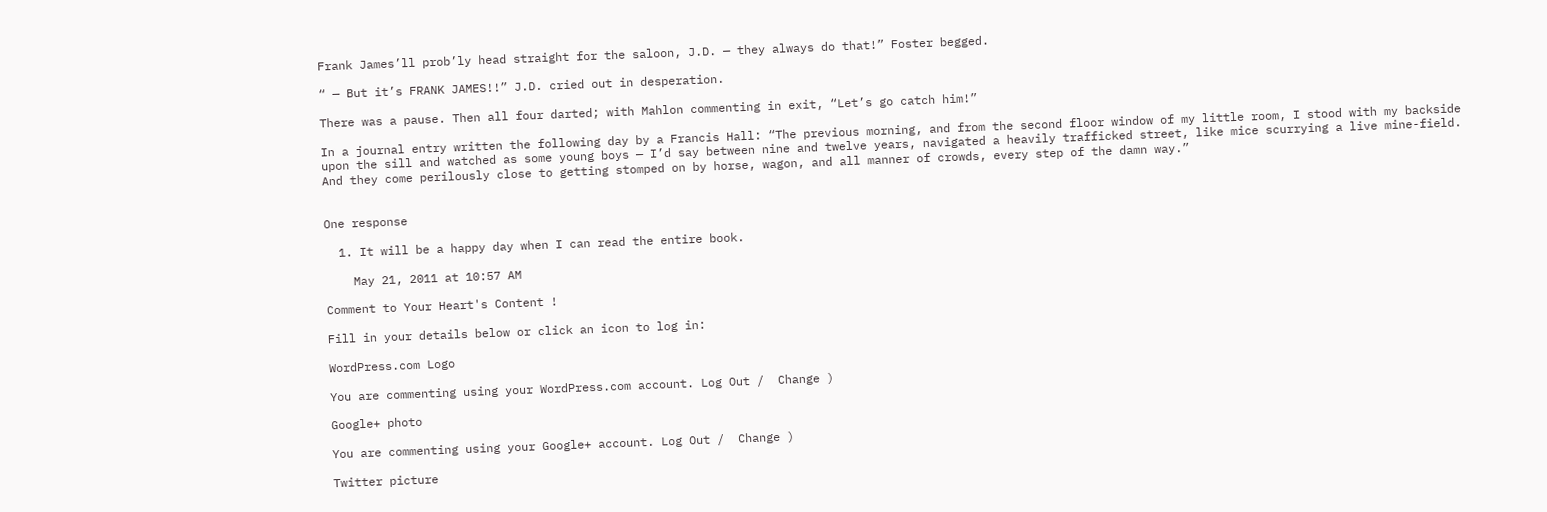Frank James’ll prob’ly head straight for the saloon, J.D. — they always do that!” Foster begged.

“ — But it’s FRANK JAMES!!” J.D. cried out in desperation.

There was a pause. Then all four darted; with Mahlon commenting in exit, “Let’s go catch him!”

In a journal entry written the following day by a Francis Hall: “The previous morning, and from the second floor window of my little room, I stood with my backside upon the sill and watched as some young boys — I’d say between nine and twelve years, navigated a heavily trafficked street, like mice scurrying a live mine-field. And they come perilously close to getting stomped on by horse, wagon, and all manner of crowds, every step of the damn way.”


One response

  1. It will be a happy day when I can read the entire book.

    May 21, 2011 at 10:57 AM

Comment to Your Heart's Content !

Fill in your details below or click an icon to log in:

WordPress.com Logo

You are commenting using your WordPress.com account. Log Out /  Change )

Google+ photo

You are commenting using your Google+ account. Log Out /  Change )

Twitter picture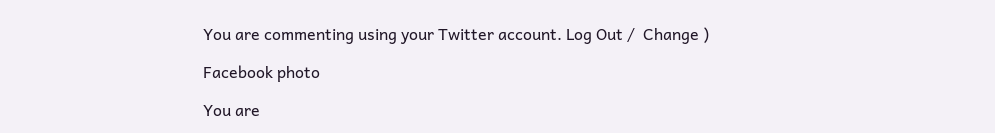You are commenting using your Twitter account. Log Out /  Change )

Facebook photo

You are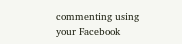commenting using your Facebook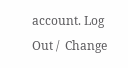account. Log Out /  Change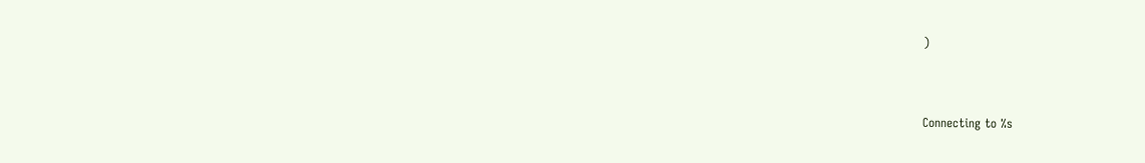)


Connecting to %s